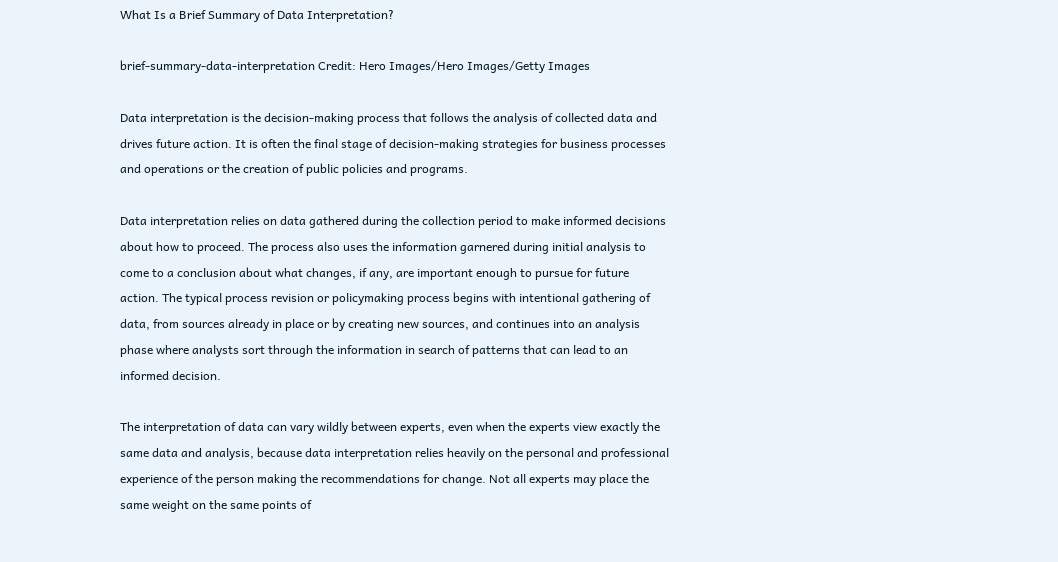What Is a Brief Summary of Data Interpretation?

brief-summary-data-interpretation Credit: Hero Images/Hero Images/Getty Images

Data interpretation is the decision-making process that follows the analysis of collected data and drives future action. It is often the final stage of decision-making strategies for business processes and operations or the creation of public policies and programs.

Data interpretation relies on data gathered during the collection period to make informed decisions about how to proceed. The process also uses the information garnered during initial analysis to come to a conclusion about what changes, if any, are important enough to pursue for future action. The typical process revision or policymaking process begins with intentional gathering of data, from sources already in place or by creating new sources, and continues into an analysis phase where analysts sort through the information in search of patterns that can lead to an informed decision.

The interpretation of data can vary wildly between experts, even when the experts view exactly the same data and analysis, because data interpretation relies heavily on the personal and professional experience of the person making the recommendations for change. Not all experts may place the same weight on the same points of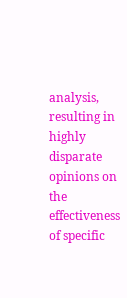analysis, resulting in highly disparate opinions on the effectiveness of specific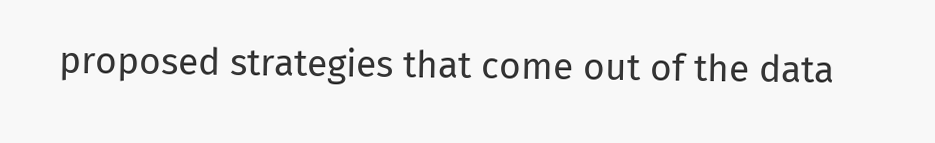proposed strategies that come out of the data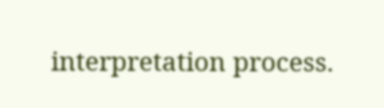interpretation process.